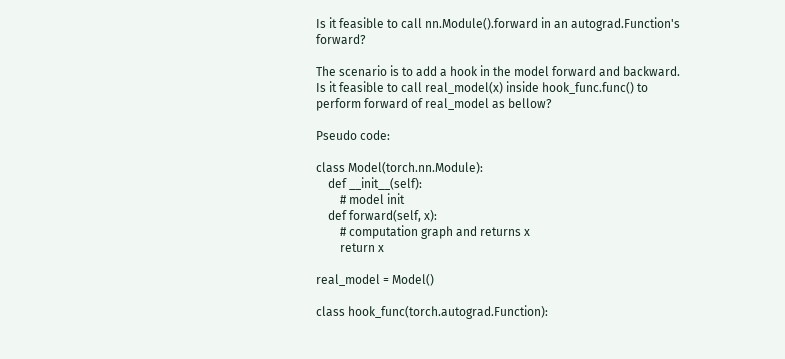Is it feasible to call nn.Module().forward in an autograd.Function's forward?

The scenario is to add a hook in the model forward and backward. Is it feasible to call real_model(x) inside hook_func.func() to perform forward of real_model as bellow?

Pseudo code:

class Model(torch.nn.Module):
    def __init__(self):
        # model init
    def forward(self, x):
        # computation graph and returns x
        return x

real_model = Model()

class hook_func(torch.autograd.Function):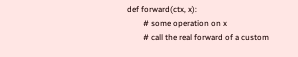def forward(ctx, x):
        # some operation on x
        # call the real forward of a custom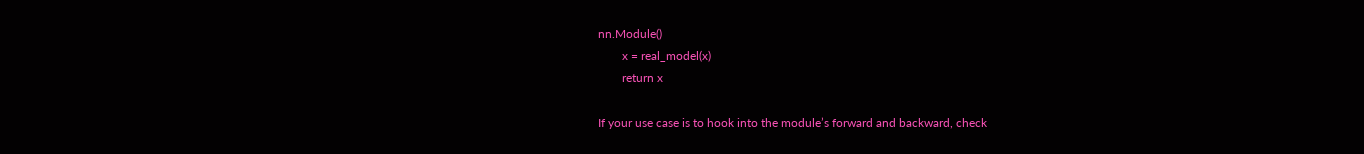nn.Module()
        x = real_model(x)
        return x

If your use case is to hook into the module’s forward and backward, check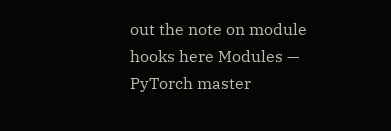out the note on module hooks here Modules — PyTorch master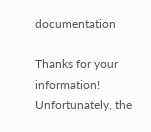documentation

Thanks for your information! Unfortunately, the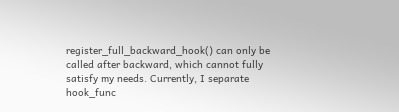register_full_backward_hook() can only be called after backward, which cannot fully satisfy my needs. Currently, I separate hook_func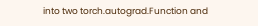into two torch.autograd.Function and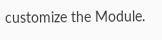customize the Module.